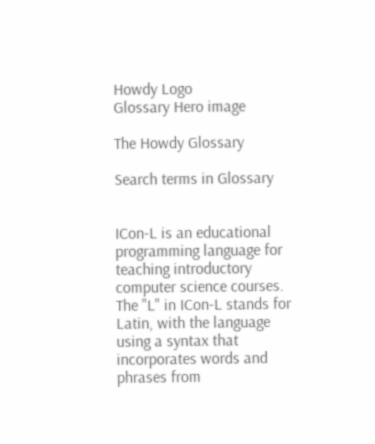Howdy Logo
Glossary Hero image

The Howdy Glossary

Search terms in Glossary


ICon-L is an educational programming language for teaching introductory computer science courses. The "L" in ICon-L stands for Latin, with the language using a syntax that incorporates words and phrases from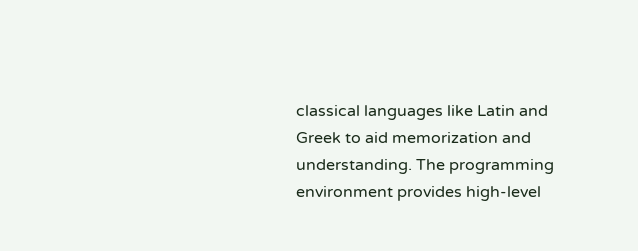classical languages like Latin and Greek to aid memorization and understanding. The programming environment provides high-level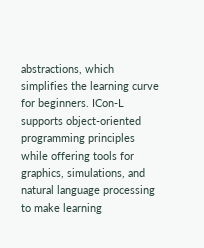abstractions, which simplifies the learning curve for beginners. ICon-L supports object-oriented programming principles while offering tools for graphics, simulations, and natural language processing to make learning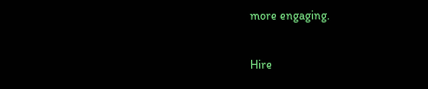more engaging.

Hire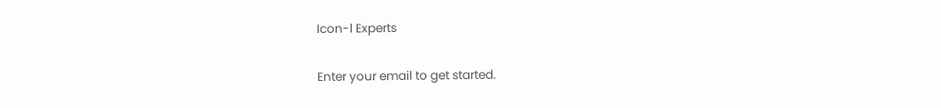Icon-l Experts

Enter your email to get started.